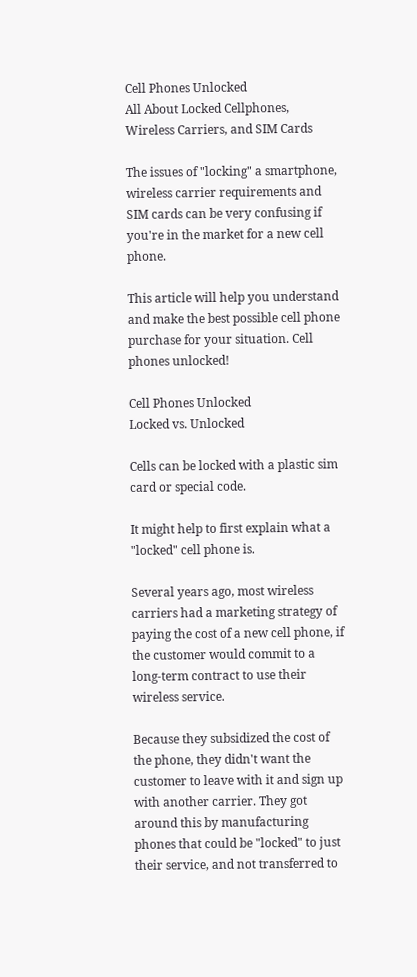Cell Phones Unlocked
All About Locked Cellphones, Wireless Carriers, and SIM Cards

The issues of "locking" a smartphone, wireless carrier requirements and SIM cards can be very confusing if you're in the market for a new cell phone.

This article will help you understand and make the best possible cell phone purchase for your situation. Cell phones unlocked!

Cell Phones Unlocked
Locked vs. Unlocked

Cells can be locked with a plastic sim card or special code.

It might help to first explain what a "locked" cell phone is.

Several years ago, most wireless carriers had a marketing strategy of paying the cost of a new cell phone, if the customer would commit to a long-term contract to use their wireless service.

Because they subsidized the cost of the phone, they didn't want the customer to leave with it and sign up with another carrier. They got around this by manufacturing phones that could be "locked" to just their service, and not transferred to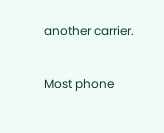another carrier.

Most phone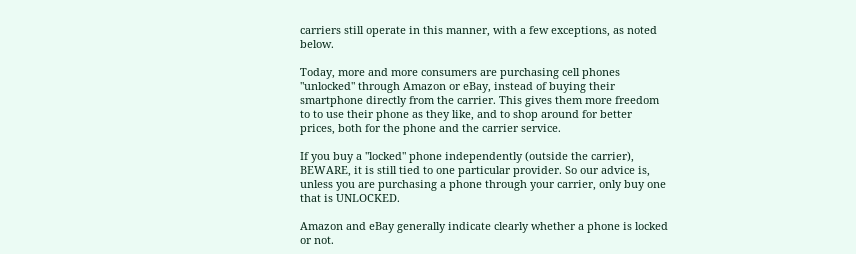carriers still operate in this manner, with a few exceptions, as noted below.

Today, more and more consumers are purchasing cell phones "unlocked" through Amazon or eBay, instead of buying their smartphone directly from the carrier. This gives them more freedom to to use their phone as they like, and to shop around for better prices, both for the phone and the carrier service.

If you buy a "locked" phone independently (outside the carrier), BEWARE, it is still tied to one particular provider. So our advice is, unless you are purchasing a phone through your carrier, only buy one that is UNLOCKED.

Amazon and eBay generally indicate clearly whether a phone is locked or not.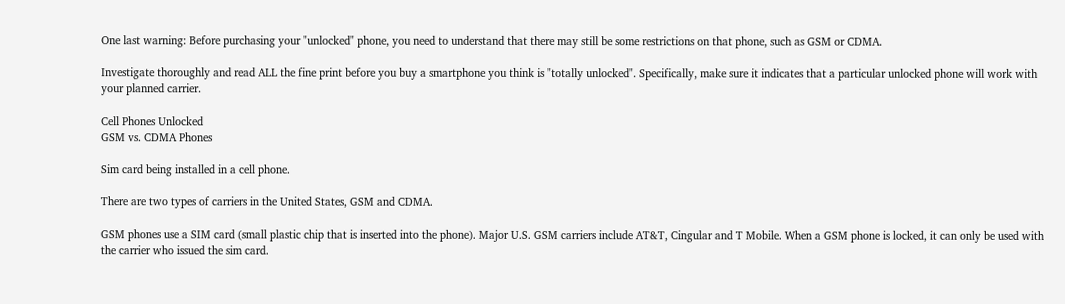One last warning: Before purchasing your "unlocked" phone, you need to understand that there may still be some restrictions on that phone, such as GSM or CDMA.

Investigate thoroughly and read ALL the fine print before you buy a smartphone you think is "totally unlocked". Specifically, make sure it indicates that a particular unlocked phone will work with your planned carrier.

Cell Phones Unlocked
GSM vs. CDMA Phones

Sim card being installed in a cell phone.

There are two types of carriers in the United States, GSM and CDMA.

GSM phones use a SIM card (small plastic chip that is inserted into the phone). Major U.S. GSM carriers include AT&T, Cingular and T Mobile. When a GSM phone is locked, it can only be used with the carrier who issued the sim card.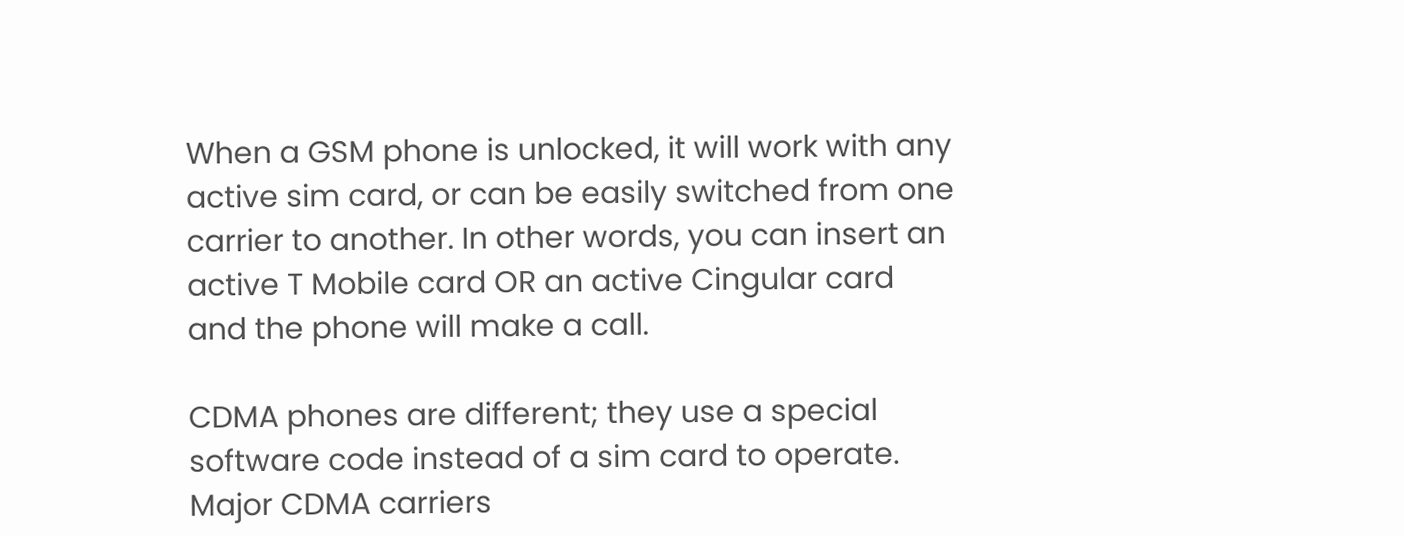When a GSM phone is unlocked, it will work with any active sim card, or can be easily switched from one carrier to another. In other words, you can insert an active T Mobile card OR an active Cingular card and the phone will make a call.

CDMA phones are different; they use a special software code instead of a sim card to operate. Major CDMA carriers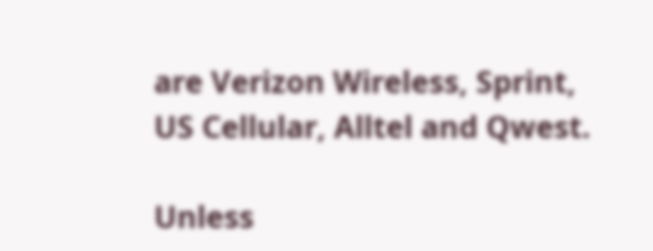are Verizon Wireless, Sprint, US Cellular, Alltel and Qwest.

Unless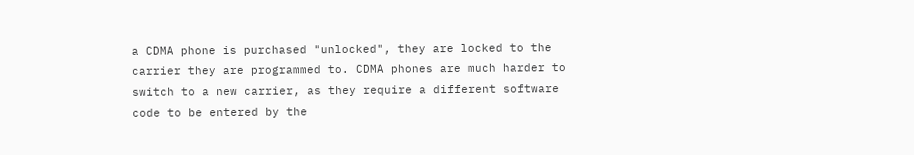a CDMA phone is purchased "unlocked", they are locked to the carrier they are programmed to. CDMA phones are much harder to switch to a new carrier, as they require a different software code to be entered by the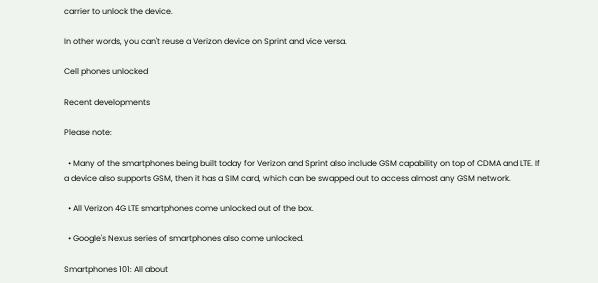carrier to unlock the device.

In other words, you can't reuse a Verizon device on Sprint and vice versa.

Cell phones unlocked

Recent developments

Please note:

  • Many of the smartphones being built today for Verizon and Sprint also include GSM capability on top of CDMA and LTE. If a device also supports GSM, then it has a SIM card, which can be swapped out to access almost any GSM network.

  • All Verizon 4G LTE smartphones come unlocked out of the box.

  • Google's Nexus series of smartphones also come unlocked.

Smartphones 101: All about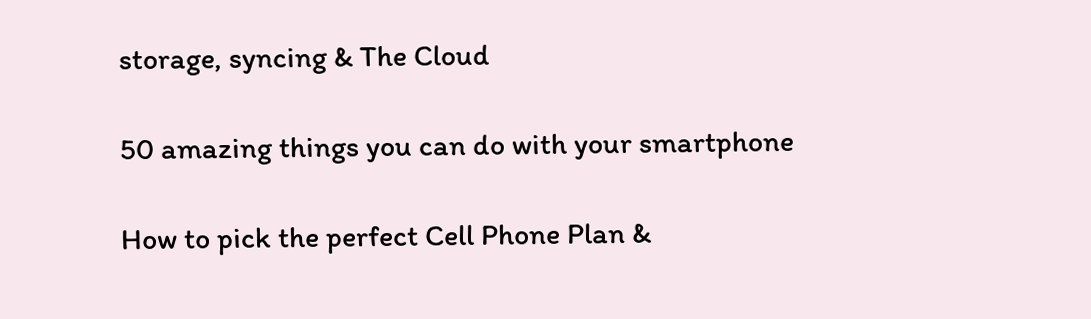storage, syncing & The Cloud

50 amazing things you can do with your smartphone

How to pick the perfect Cell Phone Plan &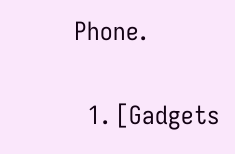Phone.

  1. [Gadgets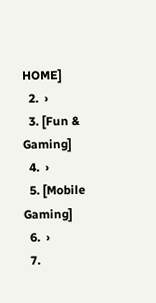HOME]
  2.  ›
  3. [Fun & Gaming]
  4.  ›
  5. [Mobile Gaming]
  6.  ›
  7.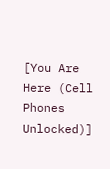[You Are Here (Cell Phones Unlocked)]